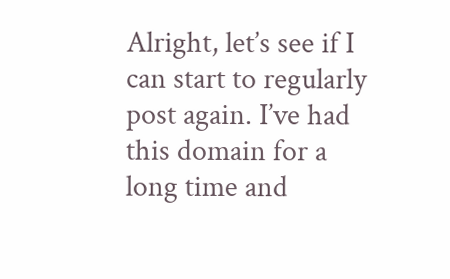Alright, let’s see if I can start to regularly post again. I’ve had this domain for a long time and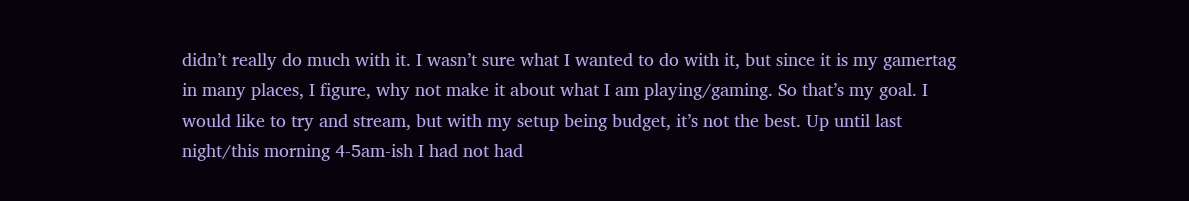didn’t really do much with it. I wasn’t sure what I wanted to do with it, but since it is my gamertag in many places, I figure, why not make it about what I am playing/gaming. So that’s my goal. I would like to try and stream, but with my setup being budget, it’s not the best. Up until last night/this morning 4-5am-ish I had not had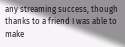any streaming success, though thanks to a friend I was able to make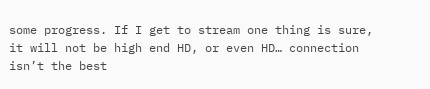some progress. If I get to stream one thing is sure, it will not be high end HD, or even HD… connection isn’t the best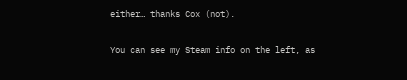either… thanks Cox (not).

You can see my Steam info on the left, as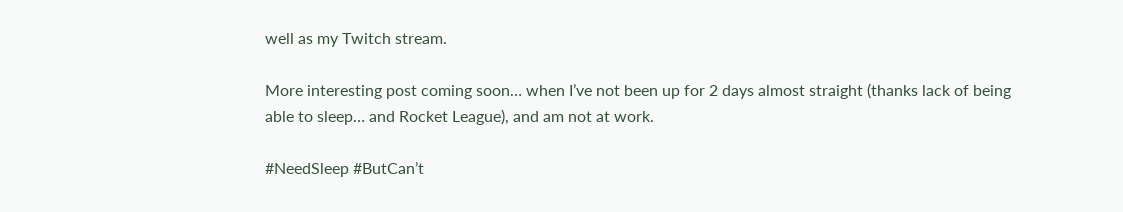well as my Twitch stream.

More interesting post coming soon… when I’ve not been up for 2 days almost straight (thanks lack of being able to sleep… and Rocket League), and am not at work.

#NeedSleep #ButCan’t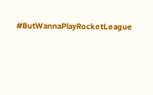#ButWannaPlayRocketLeague